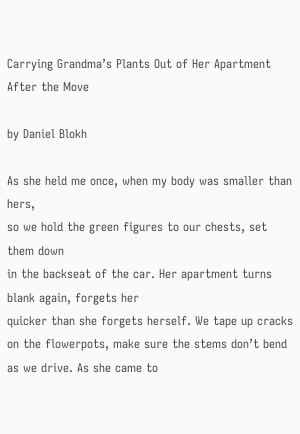Carrying Grandma’s Plants Out of Her Apartment After the Move

by Daniel Blokh

As she held me once, when my body was smaller than hers,
so we hold the green figures to our chests, set them down
in the backseat of the car. Her apartment turns blank again, forgets her
quicker than she forgets herself. We tape up cracks
on the flowerpots, make sure the stems don’t bend
as we drive. As she came to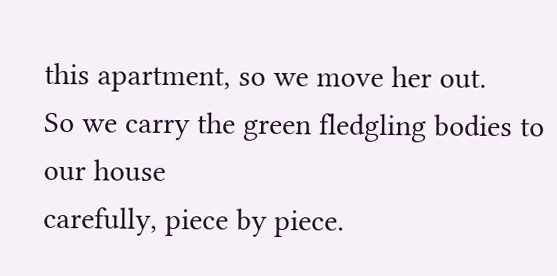this apartment, so we move her out.
So we carry the green fledgling bodies to our house
carefully, piece by piece.